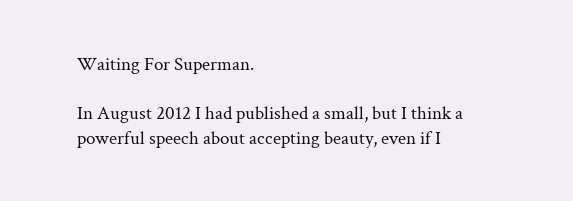Waiting For Superman.

In August 2012 I had published a small, but I think a powerful speech about accepting beauty, even if I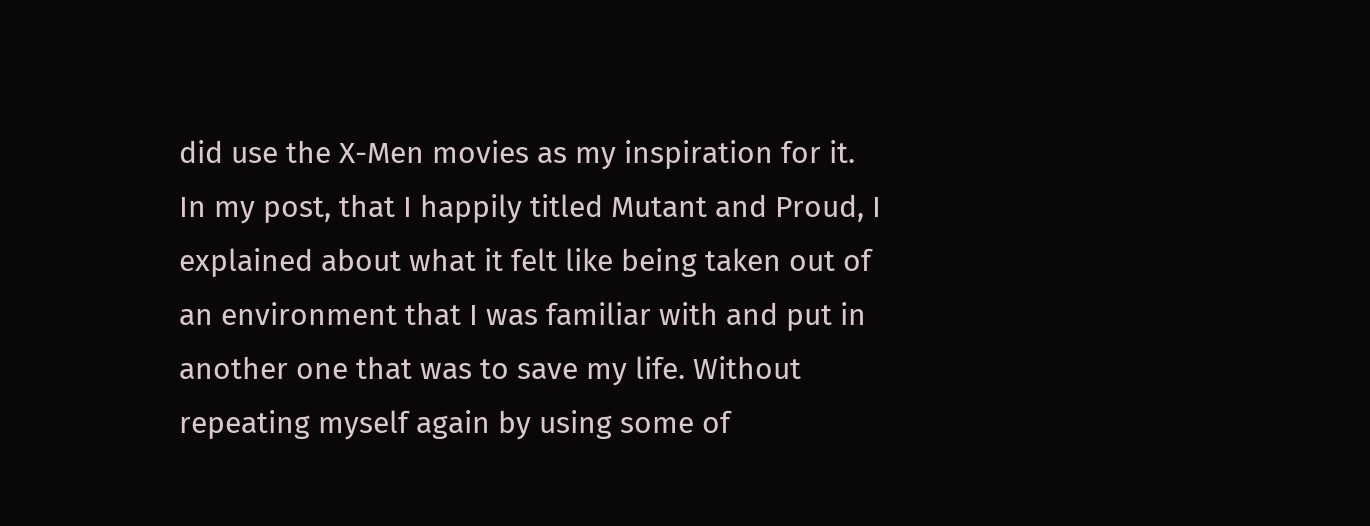did use the X-Men movies as my inspiration for it. In my post, that I happily titled Mutant and Proud, I explained about what it felt like being taken out of an environment that I was familiar with and put in another one that was to save my life. Without repeating myself again by using some of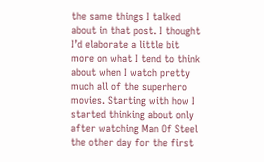the same things I talked about in that post. I thought I’d elaborate a little bit more on what I tend to think about when I watch pretty much all of the superhero movies. Starting with how I started thinking about only after watching Man Of Steel the other day for the first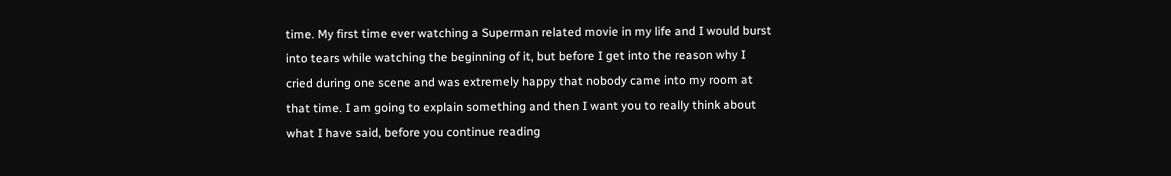time. My first time ever watching a Superman related movie in my life and I would burst into tears while watching the beginning of it, but before I get into the reason why I cried during one scene and was extremely happy that nobody came into my room at that time. I am going to explain something and then I want you to really think about what I have said, before you continue reading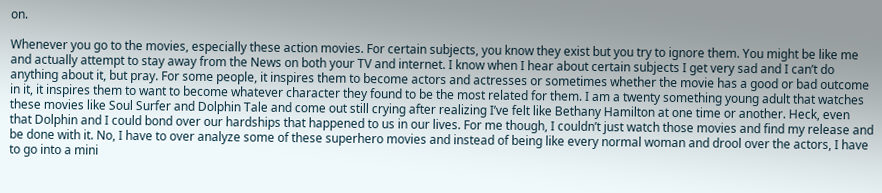on.

Whenever you go to the movies, especially these action movies. For certain subjects, you know they exist but you try to ignore them. You might be like me and actually attempt to stay away from the News on both your TV and internet. I know when I hear about certain subjects I get very sad and I can’t do anything about it, but pray. For some people, it inspires them to become actors and actresses or sometimes whether the movie has a good or bad outcome in it, it inspires them to want to become whatever character they found to be the most related for them. I am a twenty something young adult that watches these movies like Soul Surfer and Dolphin Tale and come out still crying after realizing I’ve felt like Bethany Hamilton at one time or another. Heck, even that Dolphin and I could bond over our hardships that happened to us in our lives. For me though, I couldn’t just watch those movies and find my release and be done with it. No, I have to over analyze some of these superhero movies and instead of being like every normal woman and drool over the actors, I have to go into a mini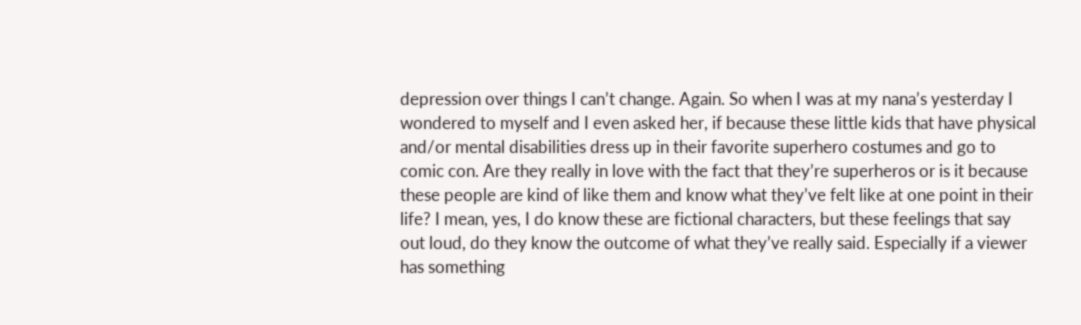depression over things I can’t change. Again. So when I was at my nana’s yesterday I wondered to myself and I even asked her, if because these little kids that have physical and/or mental disabilities dress up in their favorite superhero costumes and go to comic con. Are they really in love with the fact that they’re superheros or is it because these people are kind of like them and know what they’ve felt like at one point in their life? I mean, yes, I do know these are fictional characters, but these feelings that say out loud, do they know the outcome of what they’ve really said. Especially if a viewer has something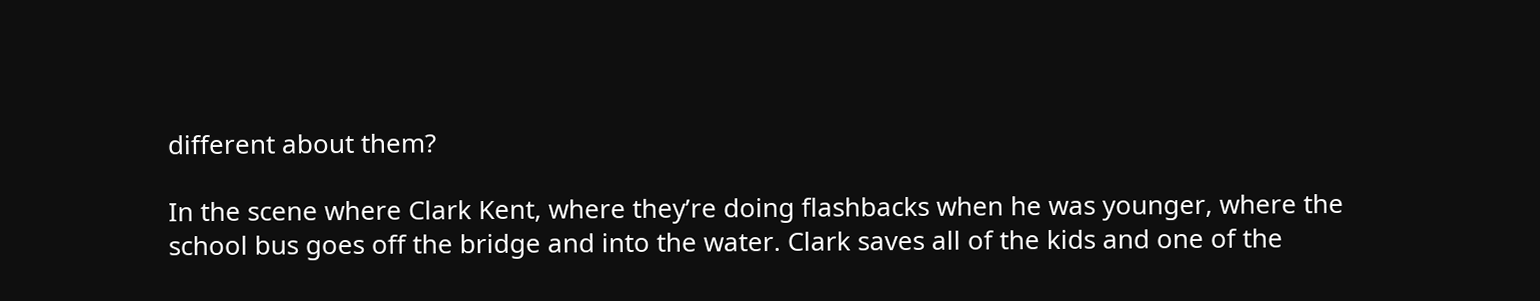different about them?

In the scene where Clark Kent, where they’re doing flashbacks when he was younger, where the school bus goes off the bridge and into the water. Clark saves all of the kids and one of the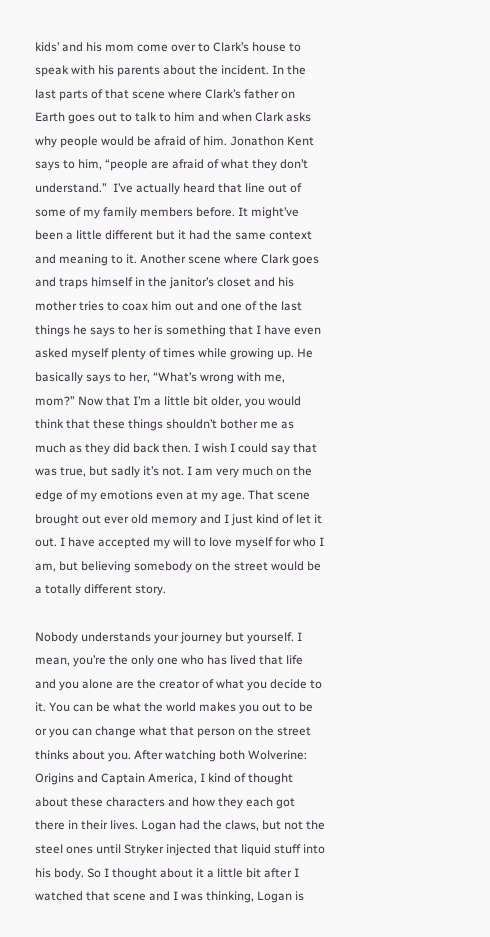kids’ and his mom come over to Clark’s house to speak with his parents about the incident. In the last parts of that scene where Clark’s father on Earth goes out to talk to him and when Clark asks why people would be afraid of him. Jonathon Kent says to him, “people are afraid of what they don’t understand.”  I’ve actually heard that line out of some of my family members before. It might’ve been a little different but it had the same context and meaning to it. Another scene where Clark goes and traps himself in the janitor’s closet and his mother tries to coax him out and one of the last things he says to her is something that I have even asked myself plenty of times while growing up. He basically says to her, “What’s wrong with me, mom?” Now that I’m a little bit older, you would think that these things shouldn’t bother me as much as they did back then. I wish I could say that was true, but sadly it’s not. I am very much on the edge of my emotions even at my age. That scene brought out ever old memory and I just kind of let it out. I have accepted my will to love myself for who I am, but believing somebody on the street would be a totally different story.

Nobody understands your journey but yourself. I mean, you’re the only one who has lived that life and you alone are the creator of what you decide to it. You can be what the world makes you out to be or you can change what that person on the street thinks about you. After watching both Wolverine: Origins and Captain America, I kind of thought about these characters and how they each got there in their lives. Logan had the claws, but not the steel ones until Stryker injected that liquid stuff into his body. So I thought about it a little bit after I watched that scene and I was thinking, Logan is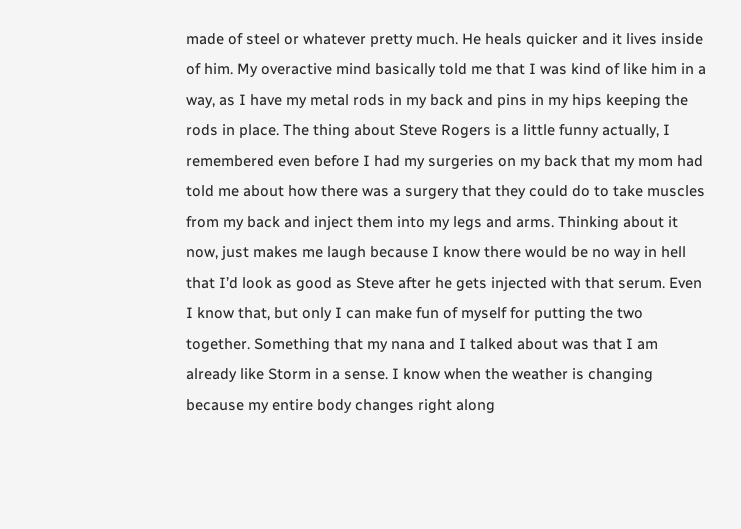made of steel or whatever pretty much. He heals quicker and it lives inside of him. My overactive mind basically told me that I was kind of like him in a way, as I have my metal rods in my back and pins in my hips keeping the rods in place. The thing about Steve Rogers is a little funny actually, I remembered even before I had my surgeries on my back that my mom had told me about how there was a surgery that they could do to take muscles from my back and inject them into my legs and arms. Thinking about it now, just makes me laugh because I know there would be no way in hell that I’d look as good as Steve after he gets injected with that serum. Even I know that, but only I can make fun of myself for putting the two together. Something that my nana and I talked about was that I am already like Storm in a sense. I know when the weather is changing because my entire body changes right along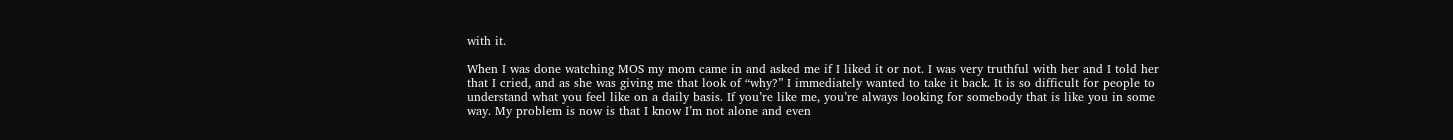with it.

When I was done watching MOS my mom came in and asked me if I liked it or not. I was very truthful with her and I told her that I cried, and as she was giving me that look of “why?” I immediately wanted to take it back. It is so difficult for people to understand what you feel like on a daily basis. If you’re like me, you’re always looking for somebody that is like you in some way. My problem is now is that I know I’m not alone and even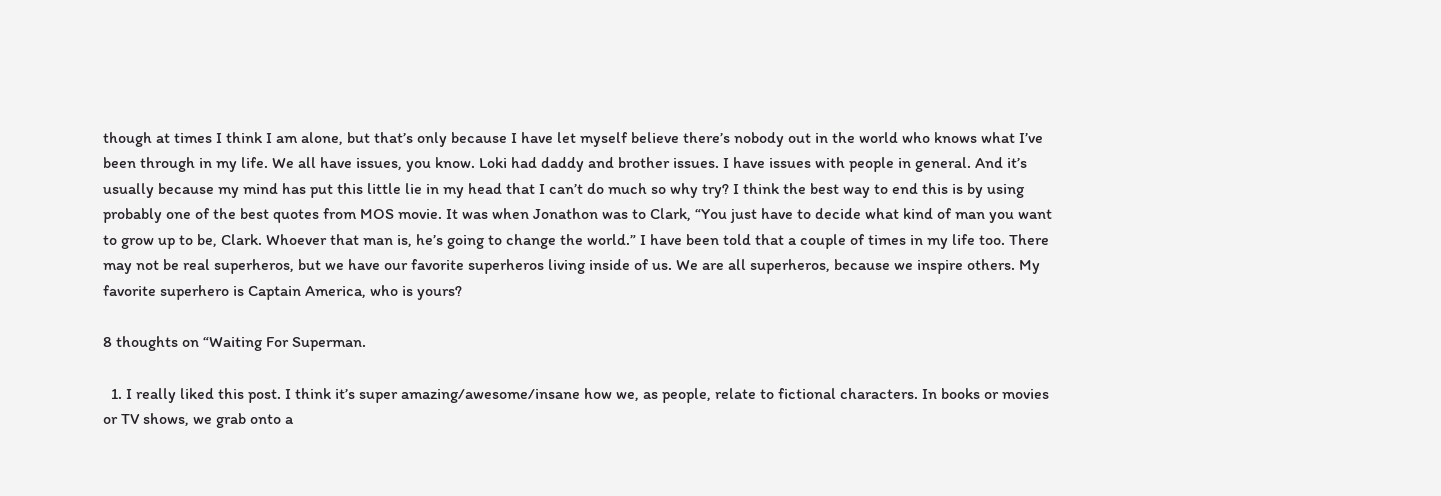though at times I think I am alone, but that’s only because I have let myself believe there’s nobody out in the world who knows what I’ve been through in my life. We all have issues, you know. Loki had daddy and brother issues. I have issues with people in general. And it’s usually because my mind has put this little lie in my head that I can’t do much so why try? I think the best way to end this is by using probably one of the best quotes from MOS movie. It was when Jonathon was to Clark, “You just have to decide what kind of man you want to grow up to be, Clark. Whoever that man is, he’s going to change the world.” I have been told that a couple of times in my life too. There may not be real superheros, but we have our favorite superheros living inside of us. We are all superheros, because we inspire others. My favorite superhero is Captain America, who is yours?

8 thoughts on “Waiting For Superman.

  1. I really liked this post. I think it’s super amazing/awesome/insane how we, as people, relate to fictional characters. In books or movies or TV shows, we grab onto a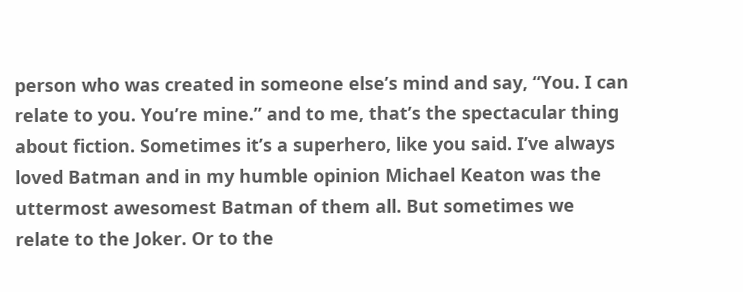person who was created in someone else’s mind and say, “You. I can relate to you. You’re mine.” and to me, that’s the spectacular thing about fiction. Sometimes it’s a superhero, like you said. I’ve always loved Batman and in my humble opinion Michael Keaton was the uttermost awesomest Batman of them all. But sometimes we relate to the Joker. Or to the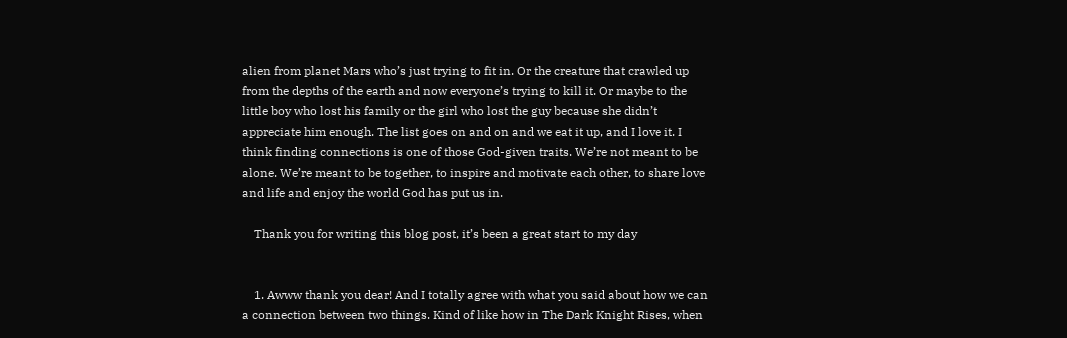alien from planet Mars who’s just trying to fit in. Or the creature that crawled up from the depths of the earth and now everyone’s trying to kill it. Or maybe to the little boy who lost his family or the girl who lost the guy because she didn’t appreciate him enough. The list goes on and on and we eat it up, and I love it. I think finding connections is one of those God-given traits. We’re not meant to be alone. We’re meant to be together, to inspire and motivate each other, to share love and life and enjoy the world God has put us in.

    Thank you for writing this blog post, it’s been a great start to my day


    1. Awww thank you dear! And I totally agree with what you said about how we can a connection between two things. Kind of like how in The Dark Knight Rises, when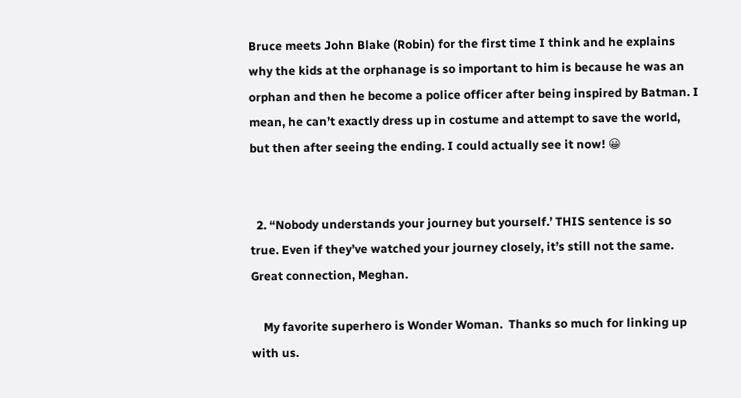Bruce meets John Blake (Robin) for the first time I think and he explains why the kids at the orphanage is so important to him is because he was an orphan and then he become a police officer after being inspired by Batman. I mean, he can’t exactly dress up in costume and attempt to save the world, but then after seeing the ending. I could actually see it now! 😀


  2. “Nobody understands your journey but yourself.’ THIS sentence is so true. Even if they’ve watched your journey closely, it’s still not the same. Great connection, Meghan.

    My favorite superhero is Wonder Woman.  Thanks so much for linking up with us.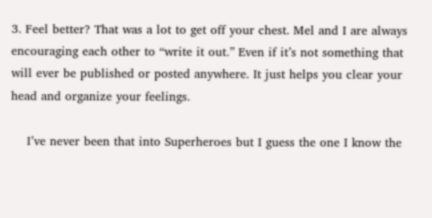3. Feel better? That was a lot to get off your chest. Mel and I are always encouraging each other to “write it out.” Even if it’s not something that will ever be published or posted anywhere. It just helps you clear your head and organize your feelings.

    I’ve never been that into Superheroes but I guess the one I know the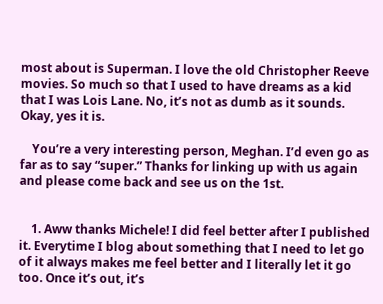most about is Superman. I love the old Christopher Reeve movies. So much so that I used to have dreams as a kid that I was Lois Lane. No, it’s not as dumb as it sounds. Okay, yes it is.

    You’re a very interesting person, Meghan. I’d even go as far as to say “super.” Thanks for linking up with us again and please come back and see us on the 1st.


    1. Aww thanks Michele! I did feel better after I published it. Everytime I blog about something that I need to let go of it always makes me feel better and I literally let it go too. Once it’s out, it’s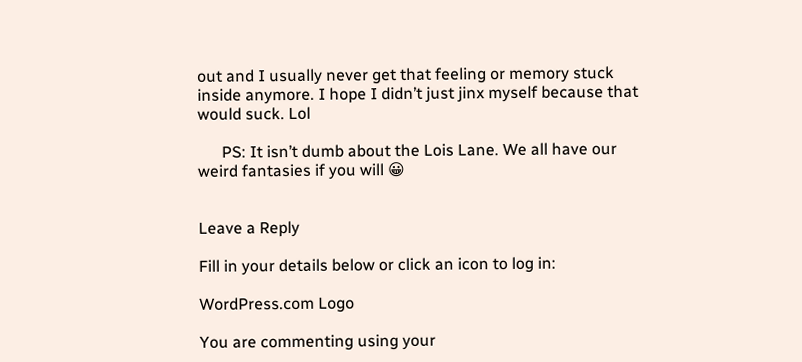out and I usually never get that feeling or memory stuck inside anymore. I hope I didn’t just jinx myself because that would suck. Lol

      PS: It isn’t dumb about the Lois Lane. We all have our weird fantasies if you will 😀


Leave a Reply

Fill in your details below or click an icon to log in:

WordPress.com Logo

You are commenting using your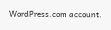WordPress.com account.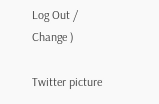Log Out /  Change )

Twitter picture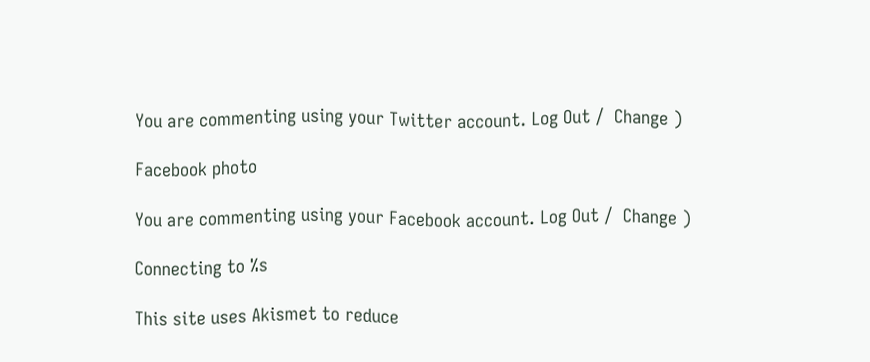You are commenting using your Twitter account. Log Out /  Change )

Facebook photo

You are commenting using your Facebook account. Log Out /  Change )

Connecting to %s

This site uses Akismet to reduce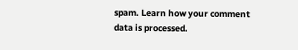spam. Learn how your comment data is processed.